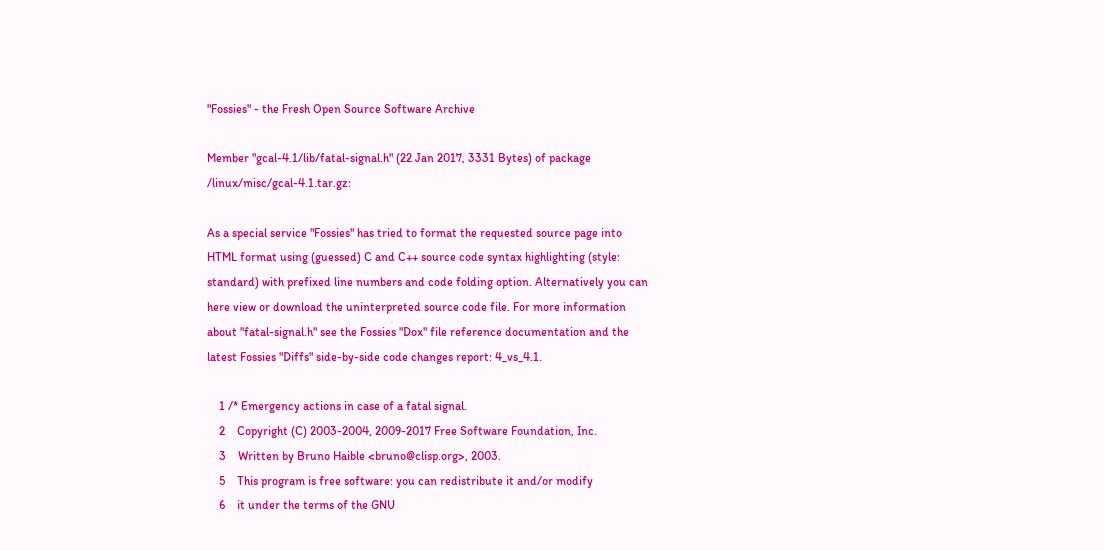"Fossies" - the Fresh Open Source Software Archive

Member "gcal-4.1/lib/fatal-signal.h" (22 Jan 2017, 3331 Bytes) of package /linux/misc/gcal-4.1.tar.gz:

As a special service "Fossies" has tried to format the requested source page into HTML format using (guessed) C and C++ source code syntax highlighting (style: standard) with prefixed line numbers and code folding option. Alternatively you can here view or download the uninterpreted source code file. For more information about "fatal-signal.h" see the Fossies "Dox" file reference documentation and the latest Fossies "Diffs" side-by-side code changes report: 4_vs_4.1.

    1 /* Emergency actions in case of a fatal signal.
    2    Copyright (C) 2003-2004, 2009-2017 Free Software Foundation, Inc.
    3    Written by Bruno Haible <bruno@clisp.org>, 2003.
    5    This program is free software: you can redistribute it and/or modify
    6    it under the terms of the GNU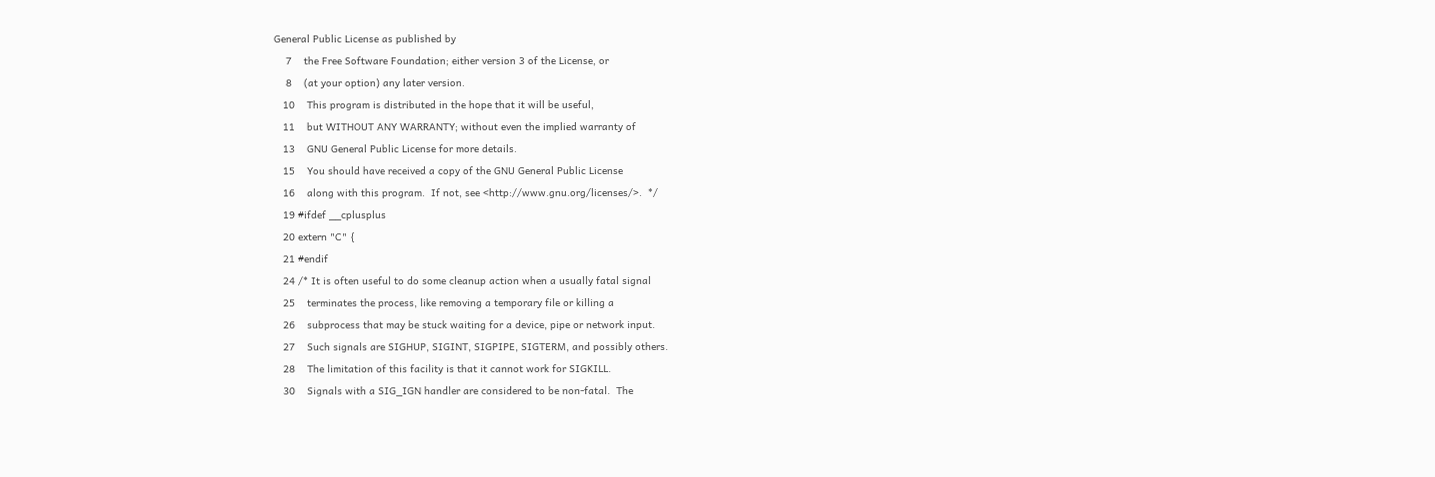General Public License as published by
    7    the Free Software Foundation; either version 3 of the License, or
    8    (at your option) any later version.
   10    This program is distributed in the hope that it will be useful,
   11    but WITHOUT ANY WARRANTY; without even the implied warranty of
   13    GNU General Public License for more details.
   15    You should have received a copy of the GNU General Public License
   16    along with this program.  If not, see <http://www.gnu.org/licenses/>.  */
   19 #ifdef __cplusplus
   20 extern "C" {
   21 #endif
   24 /* It is often useful to do some cleanup action when a usually fatal signal
   25    terminates the process, like removing a temporary file or killing a
   26    subprocess that may be stuck waiting for a device, pipe or network input.
   27    Such signals are SIGHUP, SIGINT, SIGPIPE, SIGTERM, and possibly others.
   28    The limitation of this facility is that it cannot work for SIGKILL.
   30    Signals with a SIG_IGN handler are considered to be non-fatal.  The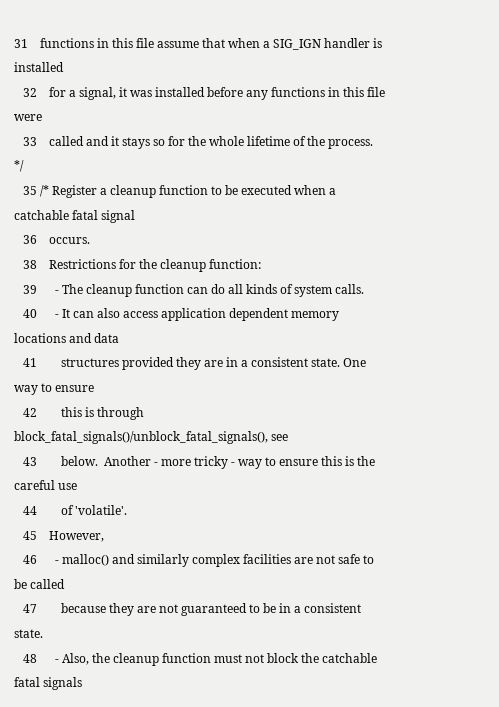31    functions in this file assume that when a SIG_IGN handler is installed
   32    for a signal, it was installed before any functions in this file were
   33    called and it stays so for the whole lifetime of the process.  */
   35 /* Register a cleanup function to be executed when a catchable fatal signal
   36    occurs.
   38    Restrictions for the cleanup function:
   39      - The cleanup function can do all kinds of system calls.
   40      - It can also access application dependent memory locations and data
   41        structures provided they are in a consistent state. One way to ensure
   42        this is through block_fatal_signals()/unblock_fatal_signals(), see
   43        below.  Another - more tricky - way to ensure this is the careful use
   44        of 'volatile'.
   45    However,
   46      - malloc() and similarly complex facilities are not safe to be called
   47        because they are not guaranteed to be in a consistent state.
   48      - Also, the cleanup function must not block the catchable fatal signals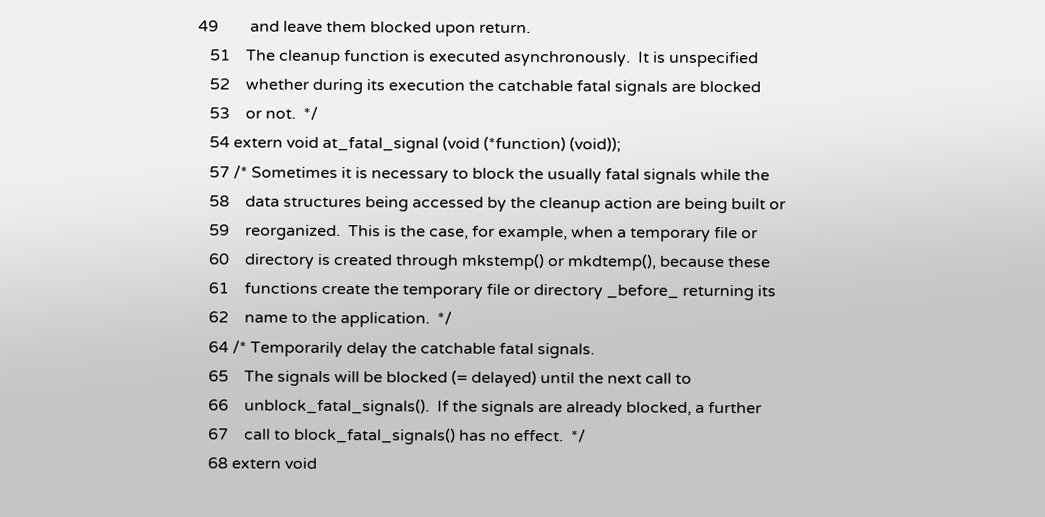49        and leave them blocked upon return.
   51    The cleanup function is executed asynchronously.  It is unspecified
   52    whether during its execution the catchable fatal signals are blocked
   53    or not.  */
   54 extern void at_fatal_signal (void (*function) (void));
   57 /* Sometimes it is necessary to block the usually fatal signals while the
   58    data structures being accessed by the cleanup action are being built or
   59    reorganized.  This is the case, for example, when a temporary file or
   60    directory is created through mkstemp() or mkdtemp(), because these
   61    functions create the temporary file or directory _before_ returning its
   62    name to the application.  */
   64 /* Temporarily delay the catchable fatal signals.
   65    The signals will be blocked (= delayed) until the next call to
   66    unblock_fatal_signals().  If the signals are already blocked, a further
   67    call to block_fatal_signals() has no effect.  */
   68 extern void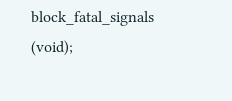block_fatal_signals (void);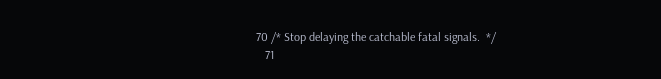70 /* Stop delaying the catchable fatal signals.  */
   71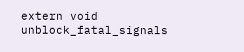extern void unblock_fatal_signals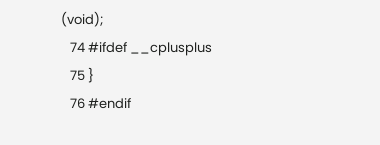(void);
   74 #ifdef __cplusplus
   75 }
   76 #endif